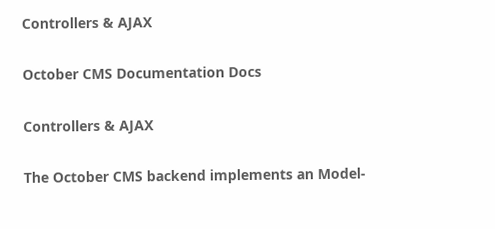Controllers & AJAX

October CMS Documentation Docs

Controllers & AJAX

The October CMS backend implements an Model-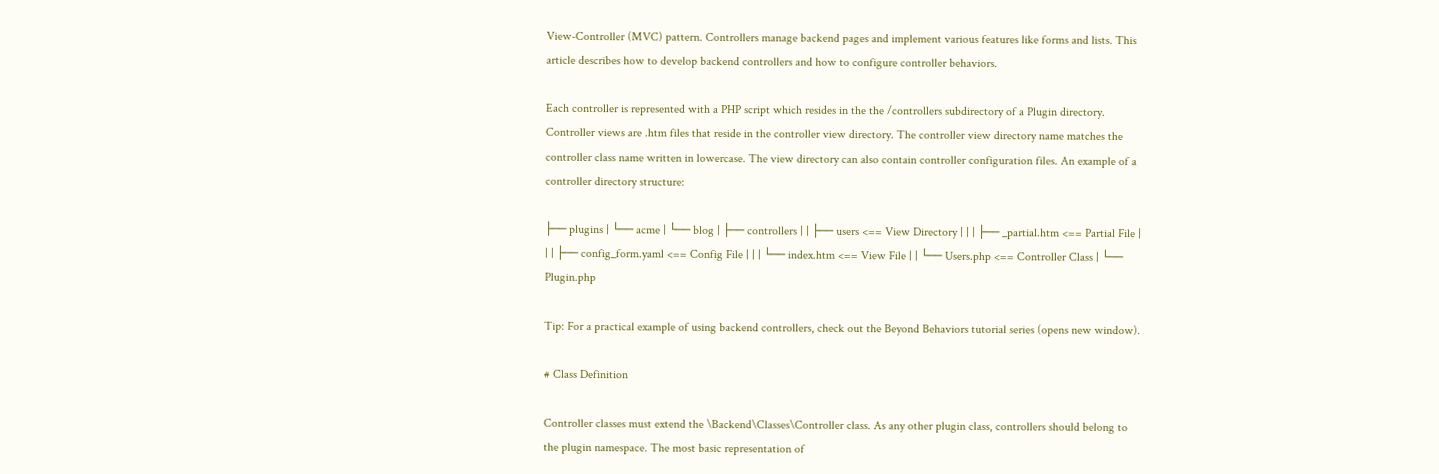View-Controller (MVC) pattern. Controllers manage backend pages and implement various features like forms and lists. This article describes how to develop backend controllers and how to configure controller behaviors.

Each controller is represented with a PHP script which resides in the the /controllers subdirectory of a Plugin directory. Controller views are .htm files that reside in the controller view directory. The controller view directory name matches the controller class name written in lowercase. The view directory can also contain controller configuration files. An example of a controller directory structure:

├── plugins | └── acme | └── blog | ├── controllers | | ├── users <== View Directory | | | ├── _partial.htm <== Partial File | | | ├── config_form.yaml <== Config File | | | └── index.htm <== View File | | └── Users.php <== Controller Class | └── Plugin.php

Tip: For a practical example of using backend controllers, check out the Beyond Behaviors tutorial series (opens new window).

# Class Definition

Controller classes must extend the \Backend\Classes\Controller class. As any other plugin class, controllers should belong to the plugin namespace. The most basic representation of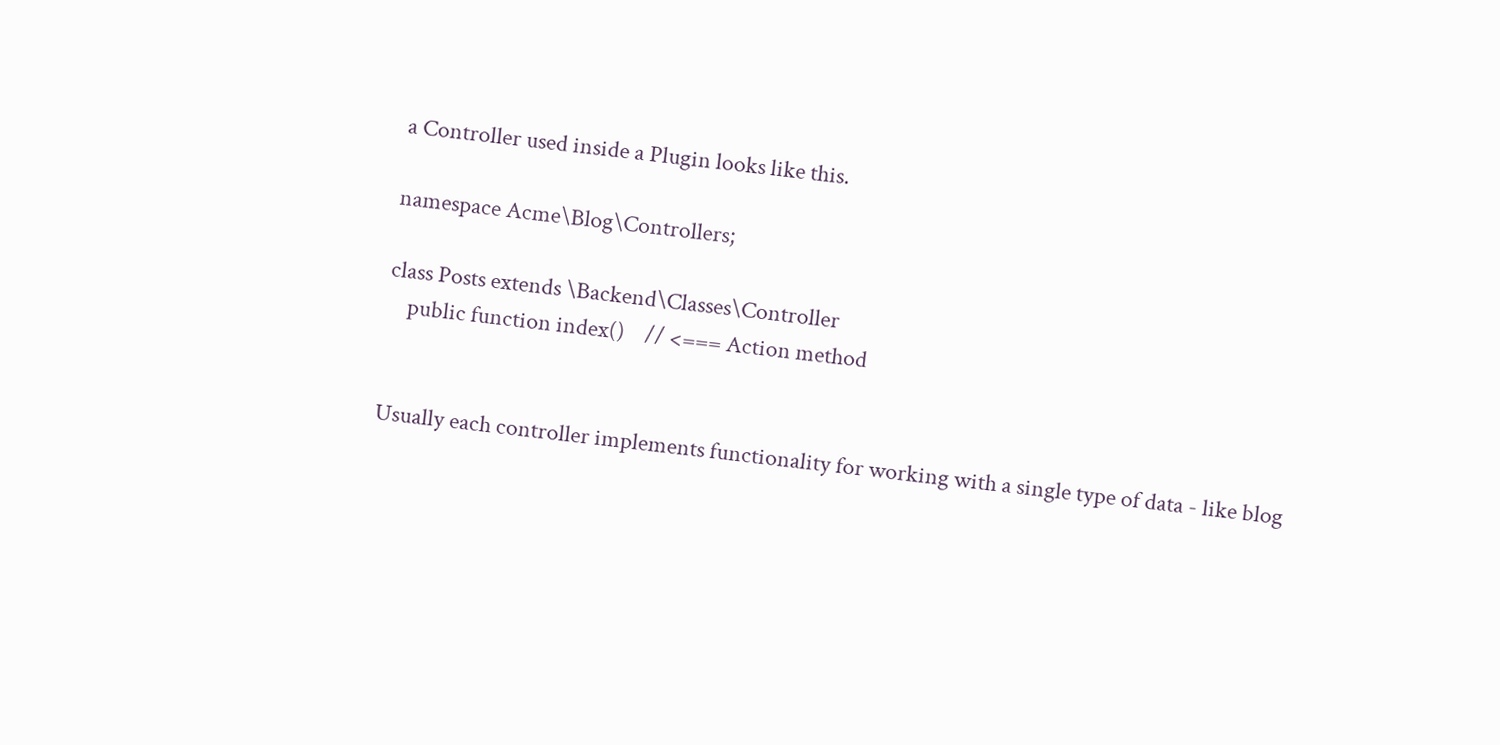a Controller used inside a Plugin looks like this.

namespace Acme\Blog\Controllers;

class Posts extends \Backend\Classes\Controller
    public function index()    // <=== Action method


Usually each controller implements functionality for working with a single type of data - like blog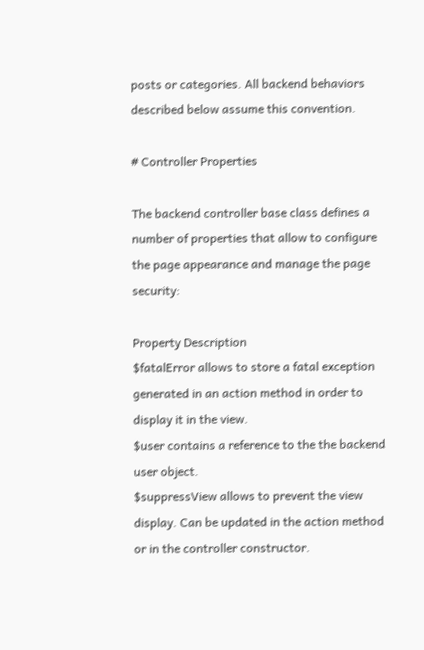posts or categories. All backend behaviors described below assume this convention.

# Controller Properties

The backend controller base class defines a number of properties that allow to configure the page appearance and manage the page security:

Property Description
$fatalError allows to store a fatal exception generated in an action method in order to display it in the view.
$user contains a reference to the the backend user object.
$suppressView allows to prevent the view display. Can be updated in the action method or in the controller constructor.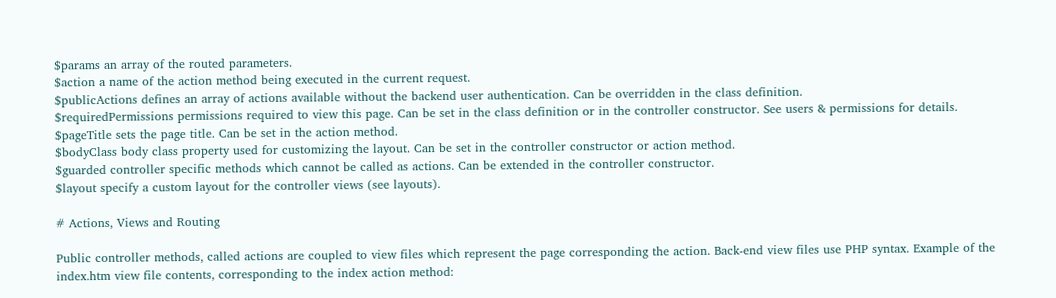$params an array of the routed parameters.
$action a name of the action method being executed in the current request.
$publicActions defines an array of actions available without the backend user authentication. Can be overridden in the class definition.
$requiredPermissions permissions required to view this page. Can be set in the class definition or in the controller constructor. See users & permissions for details.
$pageTitle sets the page title. Can be set in the action method.
$bodyClass body class property used for customizing the layout. Can be set in the controller constructor or action method.
$guarded controller specific methods which cannot be called as actions. Can be extended in the controller constructor.
$layout specify a custom layout for the controller views (see layouts).

# Actions, Views and Routing

Public controller methods, called actions are coupled to view files which represent the page corresponding the action. Back-end view files use PHP syntax. Example of the index.htm view file contents, corresponding to the index action method: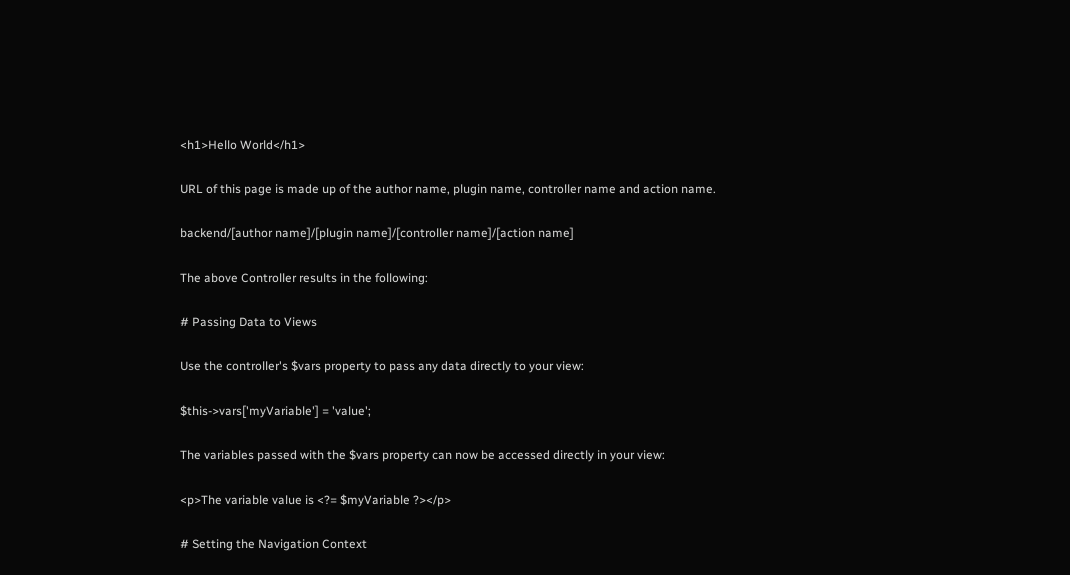<h1>Hello World</h1>

URL of this page is made up of the author name, plugin name, controller name and action name.

backend/[author name]/[plugin name]/[controller name]/[action name]

The above Controller results in the following:

# Passing Data to Views

Use the controller's $vars property to pass any data directly to your view:

$this->vars['myVariable'] = 'value';

The variables passed with the $vars property can now be accessed directly in your view:

<p>The variable value is <?= $myVariable ?></p>

# Setting the Navigation Context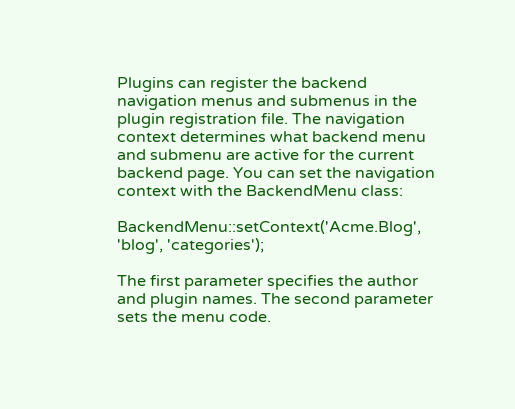Plugins can register the backend navigation menus and submenus in the plugin registration file. The navigation context determines what backend menu and submenu are active for the current backend page. You can set the navigation context with the BackendMenu class:

BackendMenu::setContext('Acme.Blog', 'blog', 'categories');

The first parameter specifies the author and plugin names. The second parameter sets the menu code.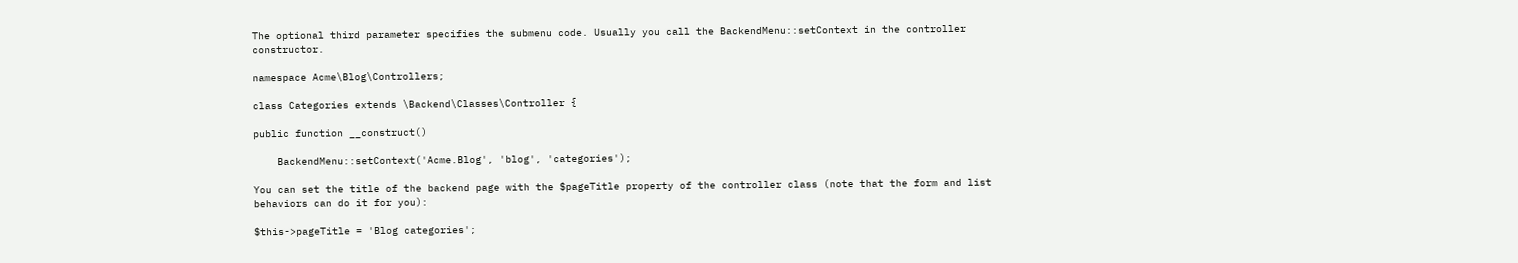The optional third parameter specifies the submenu code. Usually you call the BackendMenu::setContext in the controller constructor.

namespace Acme\Blog\Controllers;

class Categories extends \Backend\Classes\Controller {

public function __construct()

    BackendMenu::setContext('Acme.Blog', 'blog', 'categories');

You can set the title of the backend page with the $pageTitle property of the controller class (note that the form and list behaviors can do it for you):

$this->pageTitle = 'Blog categories';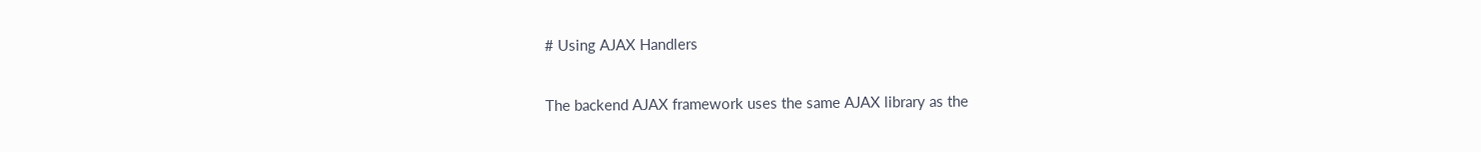# Using AJAX Handlers

The backend AJAX framework uses the same AJAX library as the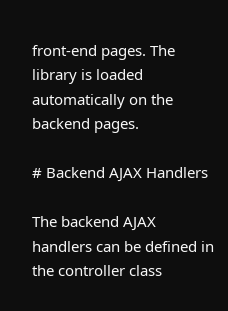front-end pages. The library is loaded automatically on the backend pages.

# Backend AJAX Handlers

The backend AJAX handlers can be defined in the controller class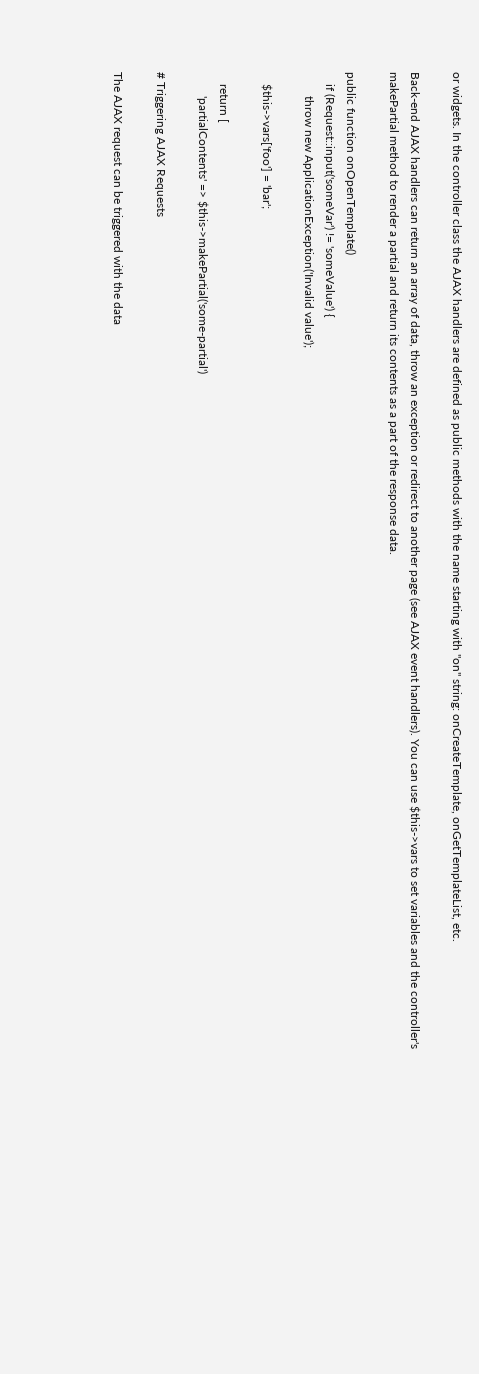or widgets. In the controller class the AJAX handlers are defined as public methods with the name starting with "on" string: onCreateTemplate, onGetTemplateList, etc.

Back-end AJAX handlers can return an array of data, throw an exception or redirect to another page (see AJAX event handlers). You can use $this->vars to set variables and the controller's makePartial method to render a partial and return its contents as a part of the response data.

public function onOpenTemplate()
    if (Request::input('someVar') != 'someValue') {
        throw new ApplicationException('Invalid value');

    $this->vars['foo'] = 'bar';

    return [
        'partialContents' => $this->makePartial('some-partial')

# Triggering AJAX Requests

The AJAX request can be triggered with the data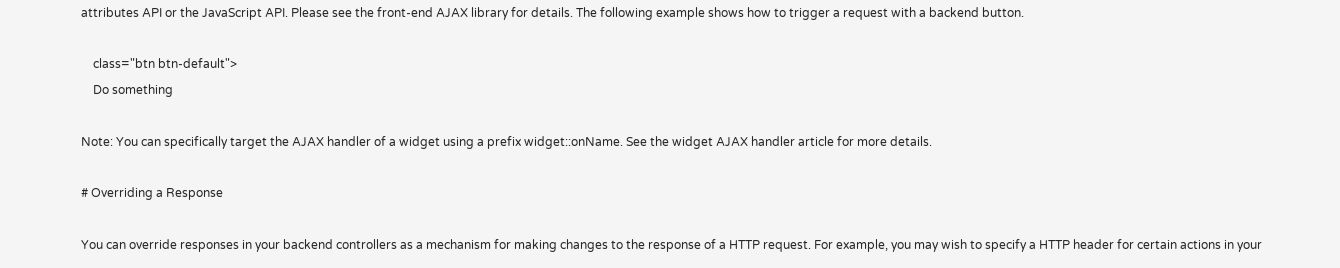attributes API or the JavaScript API. Please see the front-end AJAX library for details. The following example shows how to trigger a request with a backend button.

    class="btn btn-default">
    Do something

Note: You can specifically target the AJAX handler of a widget using a prefix widget::onName. See the widget AJAX handler article for more details.

# Overriding a Response

You can override responses in your backend controllers as a mechanism for making changes to the response of a HTTP request. For example, you may wish to specify a HTTP header for certain actions in your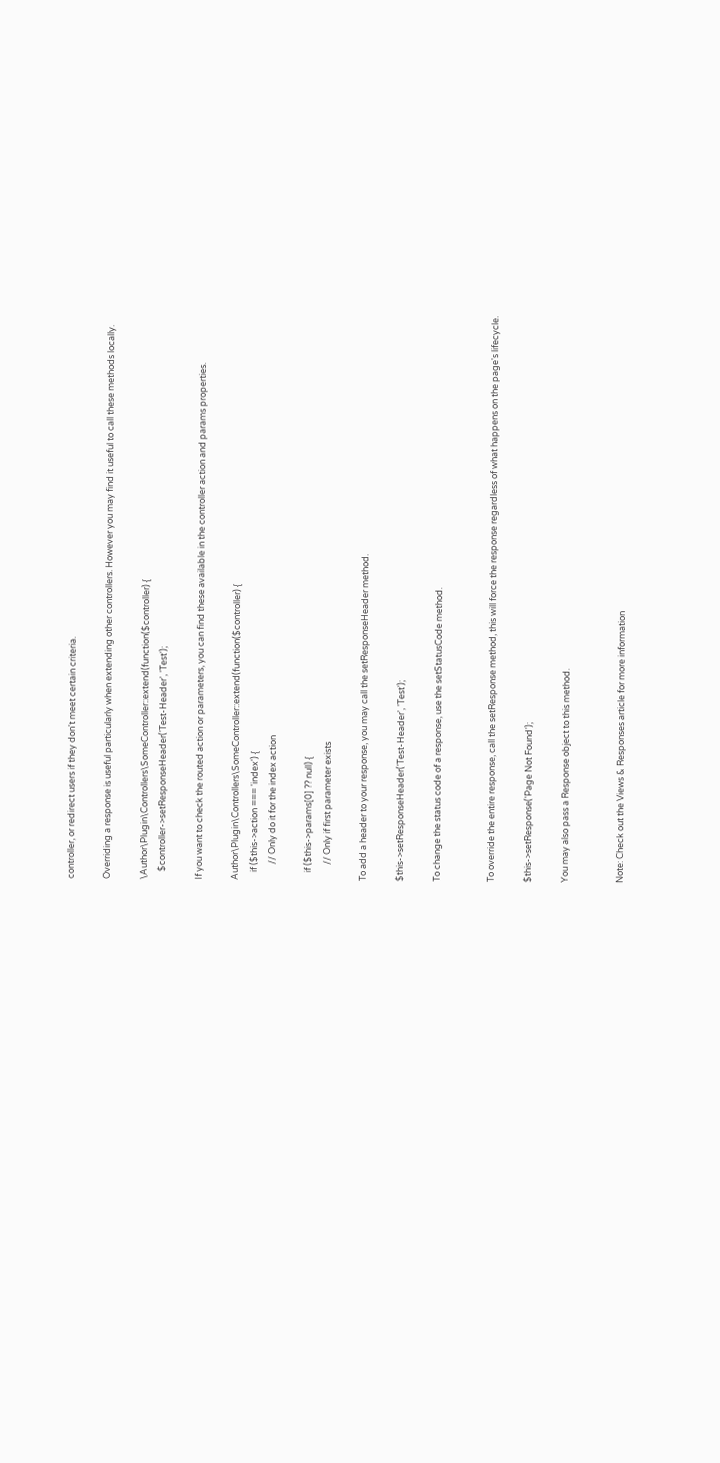controller, or redirect users if they don't meet certain criteria.

Overriding a response is useful particularly when extending other controllers. However you may find it useful to call these methods locally.

\Author\Plugin\Controllers\SomeController::extend(function($controller) {
    $controller->setResponseHeader('Test-Header', 'Test');

If you want to check the routed action or parameters, you can find these available in the controller action and params properties.

Author\Plugin\Controllers\SomeController::extend(function($controller) {
    if ($this->action === 'index') {
        // Only do it for the index action

    if ($this->params[0] ?? null) {
        // Only if first parameter exists

To add a header to your response, you may call the setResponseHeader method.

$this->setResponseHeader('Test-Header', 'Test');

To change the status code of a response, use the setStatusCode method.


To override the entire response, call the setResponse method, this will force the response regardless of what happens on the page's lifecycle.

$this->setResponse('Page Not Found');

You may also pass a Response object to this method.


Note: Check out the Views & Responses article for more information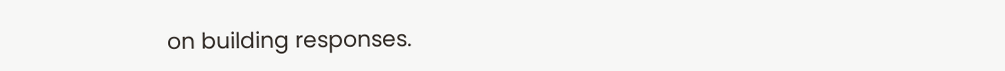on building responses.